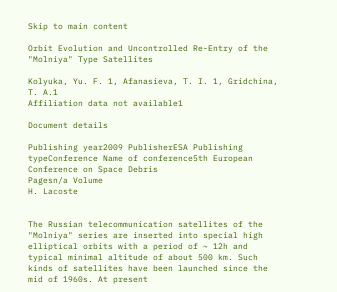Skip to main content

Orbit Evolution and Uncontrolled Re-Entry of the "Molniya" Type Satellites

Kolyuka, Yu. F. 1, Afanasieva, T. I. 1, Gridchina, T. A.1
Affiliation data not available1

Document details

Publishing year2009 PublisherESA Publishing typeConference Name of conference5th European Conference on Space Debris
Pagesn/a Volume
H. Lacoste


The Russian telecommunication satellites of the "Molniya" series are inserted into special high elliptical orbits with a period of ~ 12h and typical minimal altitude of about 500 km. Such kinds of satellites have been launched since the mid of 1960s. At present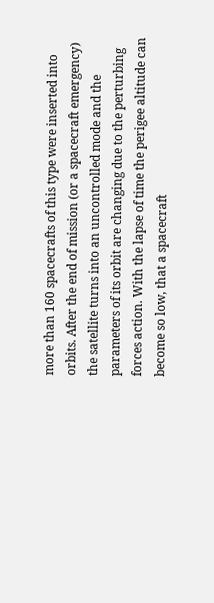more than 160 spacecrafts of this type were inserted into orbits. After the end of mission (or a spacecraft emergency) the satellite turns into an uncontrolled mode and the parameters of its orbit are changing due to the perturbing forces action. With the lapse of time the perigee altitude can become so low, that a spacecraft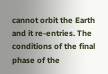cannot orbit the Earth and it re-entries. The conditions of the final phase of the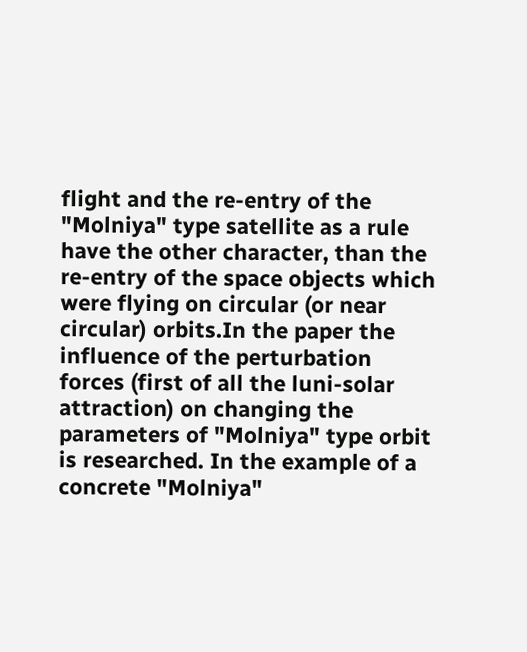flight and the re-entry of the "Molniya" type satellite as a rule have the other character, than the re-entry of the space objects which were flying on circular (or near circular) orbits.In the paper the influence of the perturbation forces (first of all the luni-solar attraction) on changing the parameters of "Molniya" type orbit is researched. In the example of a concrete "Molniya"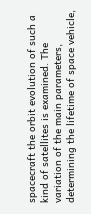spacecraft the orbit evolution of such a kind of satellites is examined. The variation of the main parameters, determining the lifetime of space vehicle,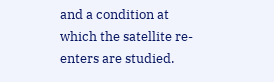and a condition at which the satellite re-enters are studied.